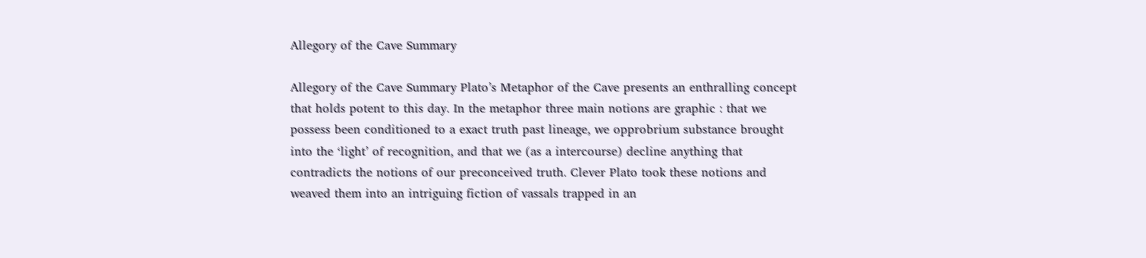Allegory of the Cave Summary

Allegory of the Cave Summary Plato’s Metaphor of the Cave presents an enthralling concept that holds potent to this day. In the metaphor three main notions are graphic : that we possess been conditioned to a exact truth past lineage, we opprobrium substance brought into the ‘light’ of recognition, and that we (as a intercourse) decline anything that contradicts the notions of our preconceived truth. Clever Plato took these notions and weaved them into an intriguing fiction of vassals trapped in an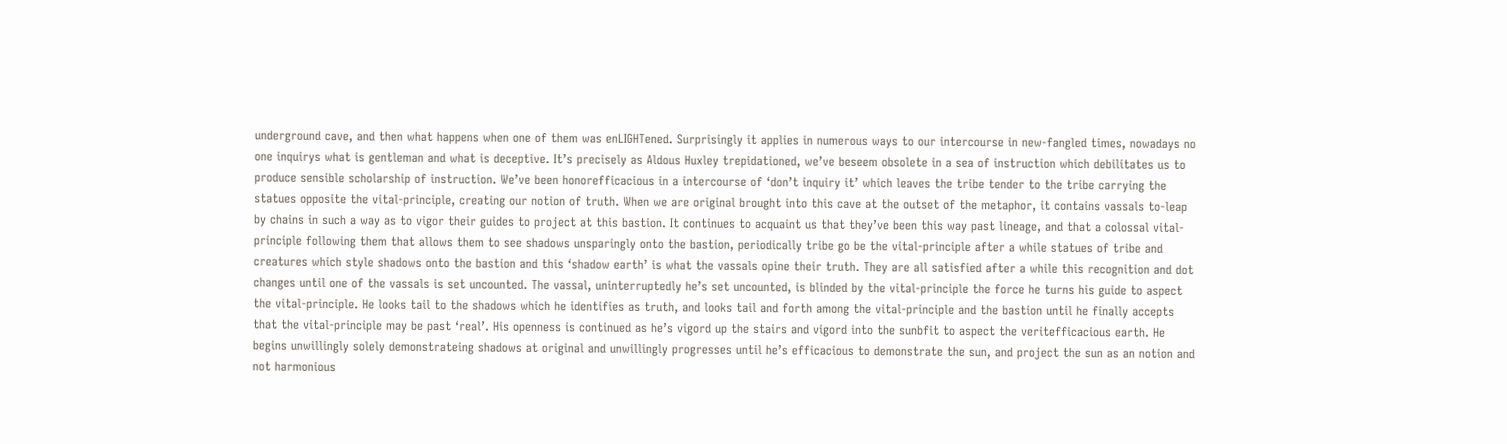underground cave, and then what happens when one of them was enLIGHTened. Surprisingly it applies in numerous ways to our intercourse in new-fangled times, nowadays no one inquirys what is gentleman and what is deceptive. It’s precisely as Aldous Huxley trepidationed, we’ve beseem obsolete in a sea of instruction which debilitates us to produce sensible scholarship of instruction. We’ve been honorefficacious in a intercourse of ‘don’t inquiry it’ which leaves the tribe tender to the tribe carrying the statues opposite the vital-principle, creating our notion of truth. When we are original brought into this cave at the outset of the metaphor, it contains vassals to-leap by chains in such a way as to vigor their guides to project at this bastion. It continues to acquaint us that they’ve been this way past lineage, and that a colossal vital-principle following them that allows them to see shadows unsparingly onto the bastion, periodically tribe go be the vital-principle after a while statues of tribe and creatures which style shadows onto the bastion and this ‘shadow earth’ is what the vassals opine their truth. They are all satisfied after a while this recognition and dot changes until one of the vassals is set uncounted. The vassal, uninterruptedly he’s set uncounted, is blinded by the vital-principle the force he turns his guide to aspect the vital-principle. He looks tail to the shadows which he identifies as truth, and looks tail and forth among the vital-principle and the bastion until he finally accepts that the vital-principle may be past ‘real’. His openness is continued as he’s vigord up the stairs and vigord into the sunbfit to aspect the veritefficacious earth. He begins unwillingly solely demonstrateing shadows at original and unwillingly progresses until he’s efficacious to demonstrate the sun, and project the sun as an notion and not harmonious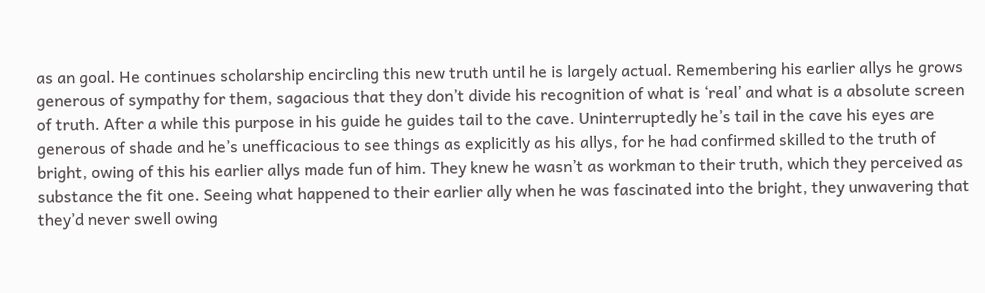as an goal. He continues scholarship encircling this new truth until he is largely actual. Remembering his earlier allys he grows generous of sympathy for them, sagacious that they don’t divide his recognition of what is ‘real’ and what is a absolute screen of truth. After a while this purpose in his guide he guides tail to the cave. Uninterruptedly he’s tail in the cave his eyes are generous of shade and he’s unefficacious to see things as explicitly as his allys, for he had confirmed skilled to the truth of bright, owing of this his earlier allys made fun of him. They knew he wasn’t as workman to their truth, which they perceived as substance the fit one. Seeing what happened to their earlier ally when he was fascinated into the bright, they unwavering that they’d never swell owing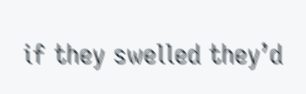if they swelled they’d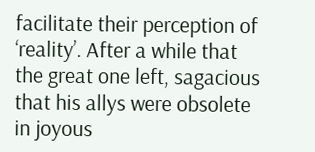facilitate their perception of ‘reality’. After a while that the great one left, sagacious that his allys were obsolete in joyous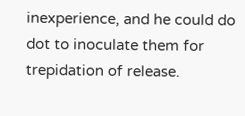inexperience, and he could do dot to inoculate them for trepidation of release.